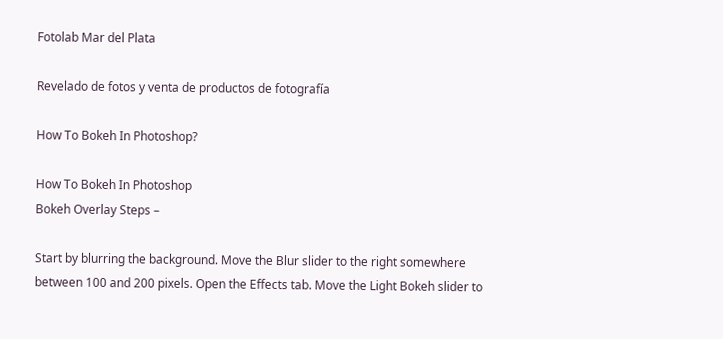Fotolab Mar del Plata

Revelado de fotos y venta de productos de fotografía

How To Bokeh In Photoshop?

How To Bokeh In Photoshop
Bokeh Overlay Steps –

Start by blurring the background. Move the Blur slider to the right somewhere between 100 and 200 pixels. Open the Effects tab. Move the Light Bokeh slider to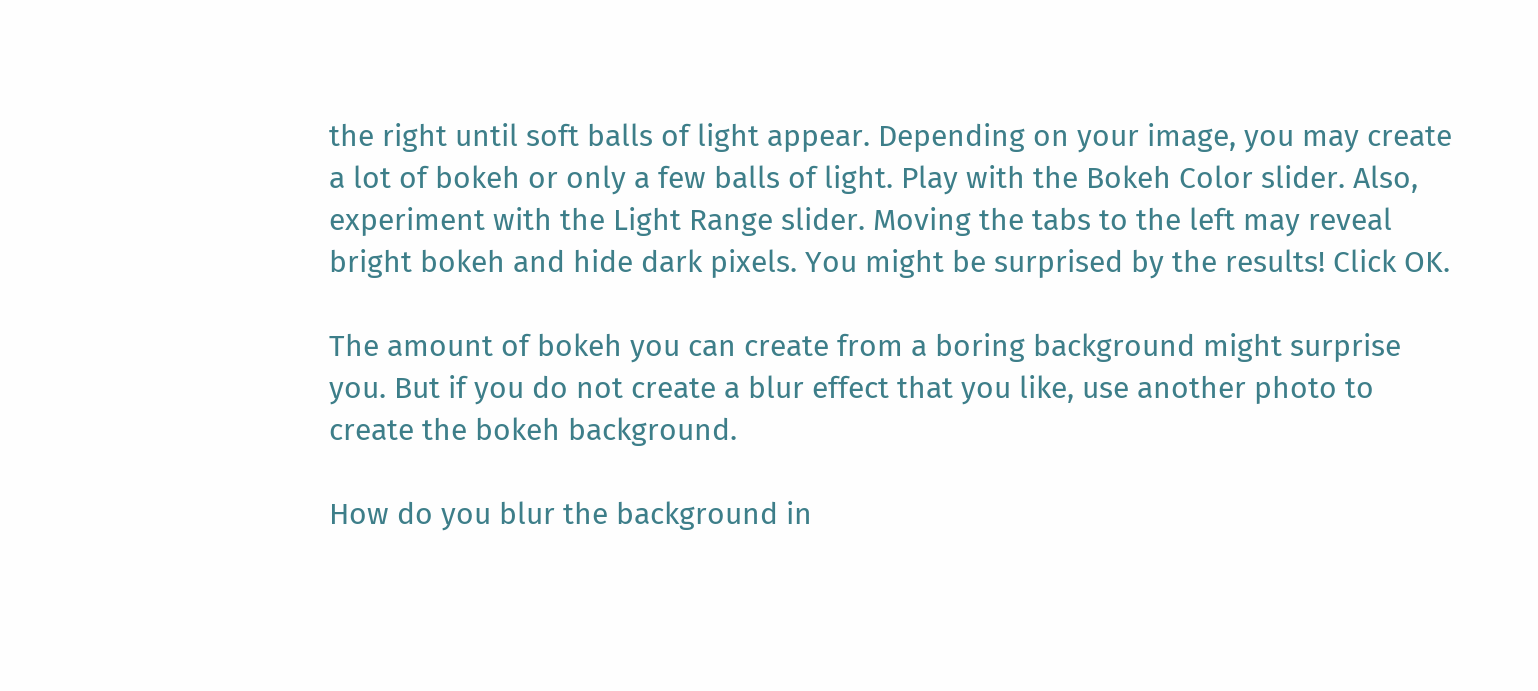the right until soft balls of light appear. Depending on your image, you may create a lot of bokeh or only a few balls of light. Play with the Bokeh Color slider. Also, experiment with the Light Range slider. Moving the tabs to the left may reveal bright bokeh and hide dark pixels. You might be surprised by the results! Click OK.

The amount of bokeh you can create from a boring background might surprise you. But if you do not create a blur effect that you like, use another photo to create the bokeh background.

How do you blur the background in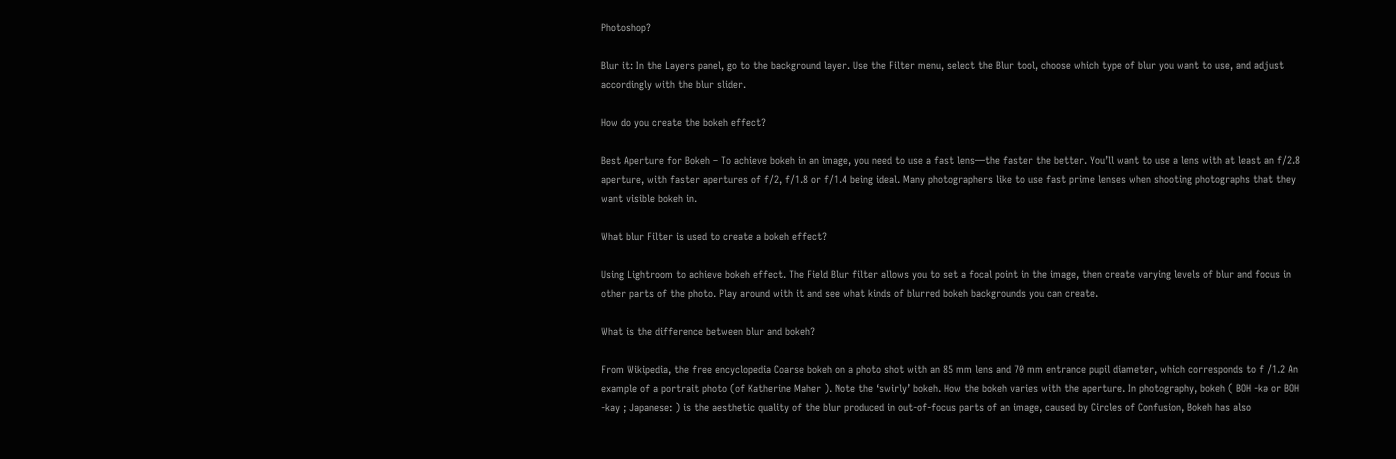Photoshop?

Blur it: In the Layers panel, go to the background layer. Use the Filter menu, select the Blur tool, choose which type of blur you want to use, and adjust accordingly with the blur slider.

How do you create the bokeh effect?

Best Aperture for Bokeh – To achieve bokeh in an image, you need to use a fast lens—the faster the better. You’ll want to use a lens with at least an f/2.8 aperture, with faster apertures of f/2, f/1.8 or f/1.4 being ideal. Many photographers like to use fast prime lenses when shooting photographs that they want visible bokeh in.

What blur Filter is used to create a bokeh effect?

Using Lightroom to achieve bokeh effect. The Field Blur filter allows you to set a focal point in the image, then create varying levels of blur and focus in other parts of the photo. Play around with it and see what kinds of blurred bokeh backgrounds you can create.

What is the difference between blur and bokeh?

From Wikipedia, the free encyclopedia Coarse bokeh on a photo shot with an 85 mm lens and 70 mm entrance pupil diameter, which corresponds to f /1.2 An example of a portrait photo (of Katherine Maher ). Note the ‘swirly’ bokeh. How the bokeh varies with the aperture. In photography, bokeh ( BOH -kə or BOH -kay ; Japanese: ) is the aesthetic quality of the blur produced in out-of-focus parts of an image, caused by Circles of Confusion, Bokeh has also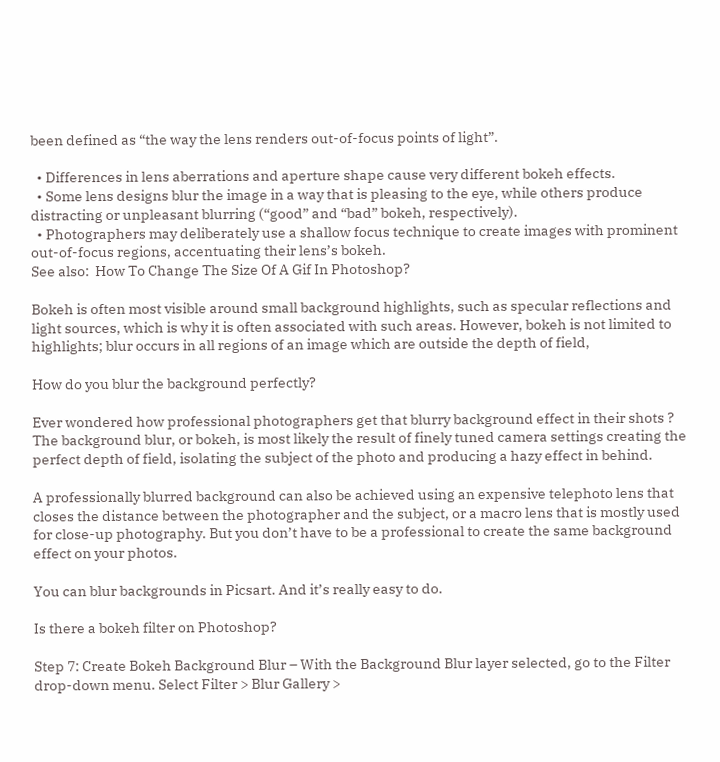been defined as “the way the lens renders out-of-focus points of light”.

  • Differences in lens aberrations and aperture shape cause very different bokeh effects.
  • Some lens designs blur the image in a way that is pleasing to the eye, while others produce distracting or unpleasant blurring (“good” and “bad” bokeh, respectively).
  • Photographers may deliberately use a shallow focus technique to create images with prominent out-of-focus regions, accentuating their lens’s bokeh.
See also:  How To Change The Size Of A Gif In Photoshop?

Bokeh is often most visible around small background highlights, such as specular reflections and light sources, which is why it is often associated with such areas. However, bokeh is not limited to highlights; blur occurs in all regions of an image which are outside the depth of field,

How do you blur the background perfectly?

Ever wondered how professional photographers get that blurry background effect in their shots ? The background blur, or bokeh, is most likely the result of finely tuned camera settings creating the perfect depth of field, isolating the subject of the photo and producing a hazy effect in behind.

A professionally blurred background can also be achieved using an expensive telephoto lens that closes the distance between the photographer and the subject, or a macro lens that is mostly used for close-up photography. But you don’t have to be a professional to create the same background effect on your photos.

You can blur backgrounds in Picsart. And it’s really easy to do.

Is there a bokeh filter on Photoshop?

Step 7: Create Bokeh Background Blur – With the Background Blur layer selected, go to the Filter drop-down menu. Select Filter > Blur Gallery >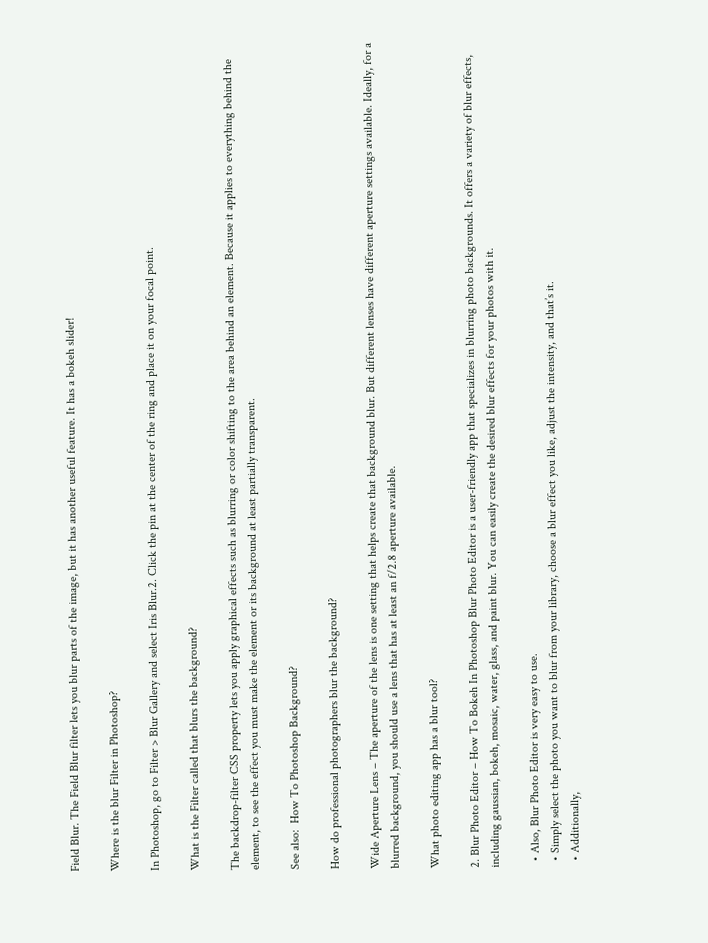Field Blur. The Field Blur filter lets you blur parts of the image, but it has another useful feature. It has a bokeh slider!

Where is the blur Filter in Photoshop?

In Photoshop, go to Filter > Blur Gallery and select Iris Blur.2. Click the pin at the center of the ring and place it on your focal point.

What is the Filter called that blurs the background?

The backdrop-filter CSS property lets you apply graphical effects such as blurring or color shifting to the area behind an element. Because it applies to everything behind the element, to see the effect you must make the element or its background at least partially transparent.

See also:  How To Photoshop Background?

How do professional photographers blur the background?

Wide Aperture Lens – The aperture of the lens is one setting that helps create that background blur. But different lenses have different aperture settings available. Ideally, for a blurred background, you should use a lens that has at least an f/2.8 aperture available.

What photo editing app has a blur tool?

2. Blur Photo Editor – How To Bokeh In Photoshop Blur Photo Editor is a user-friendly app that specializes in blurring photo backgrounds. It offers a variety of blur effects, including gaussian, bokeh, mosaic, water, glass, and paint blur. You can easily create the desired blur effects for your photos with it.

  • Also, Blur Photo Editor is very easy to use.
  • Simply select the photo you want to blur from your library, choose a blur effect you like, adjust the intensity, and that’s it.
  • Additionally,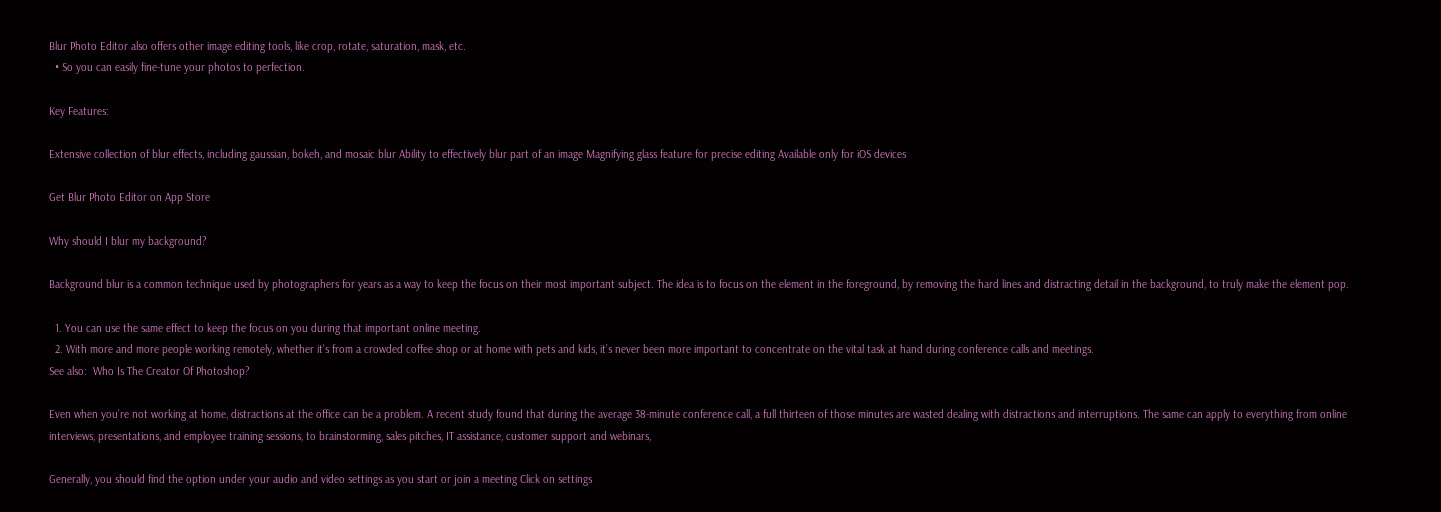Blur Photo Editor also offers other image editing tools, like crop, rotate, saturation, mask, etc.
  • So you can easily fine-tune your photos to perfection.

Key Features:

Extensive collection of blur effects, including gaussian, bokeh, and mosaic blur Ability to effectively blur part of an image Magnifying glass feature for precise editing Available only for iOS devices

Get Blur Photo Editor on App Store

Why should I blur my background?

Background blur is a common technique used by photographers for years as a way to keep the focus on their most important subject. The idea is to focus on the element in the foreground, by removing the hard lines and distracting detail in the background, to truly make the element pop.

  1. You can use the same effect to keep the focus on you during that important online meeting.
  2. With more and more people working remotely, whether it’s from a crowded coffee shop or at home with pets and kids, it’s never been more important to concentrate on the vital task at hand during conference calls and meetings.
See also:  Who Is The Creator Of Photoshop?

Even when you’re not working at home, distractions at the office can be a problem. A recent study found that during the average 38-minute conference call, a full thirteen of those minutes are wasted dealing with distractions and interruptions. The same can apply to everything from online interviews, presentations, and employee training sessions, to brainstorming, sales pitches, IT assistance, customer support and webinars,

Generally, you should find the option under your audio and video settings as you start or join a meeting Click on settings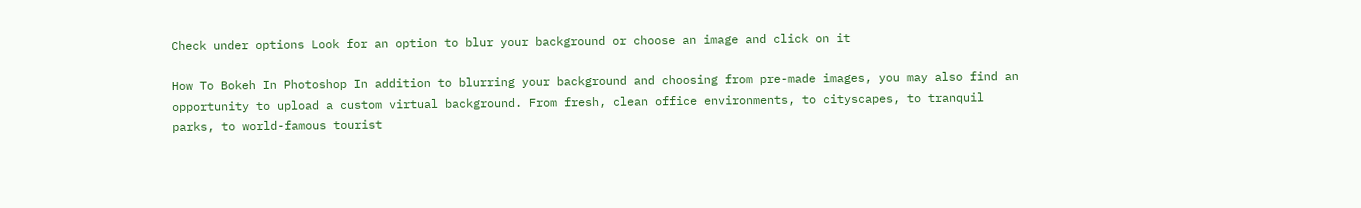Check under options Look for an option to blur your background or choose an image and click on it

How To Bokeh In Photoshop In addition to blurring your background and choosing from pre-made images, you may also find an opportunity to upload a custom virtual background. From fresh, clean office environments, to cityscapes, to tranquil parks, to world-famous tourist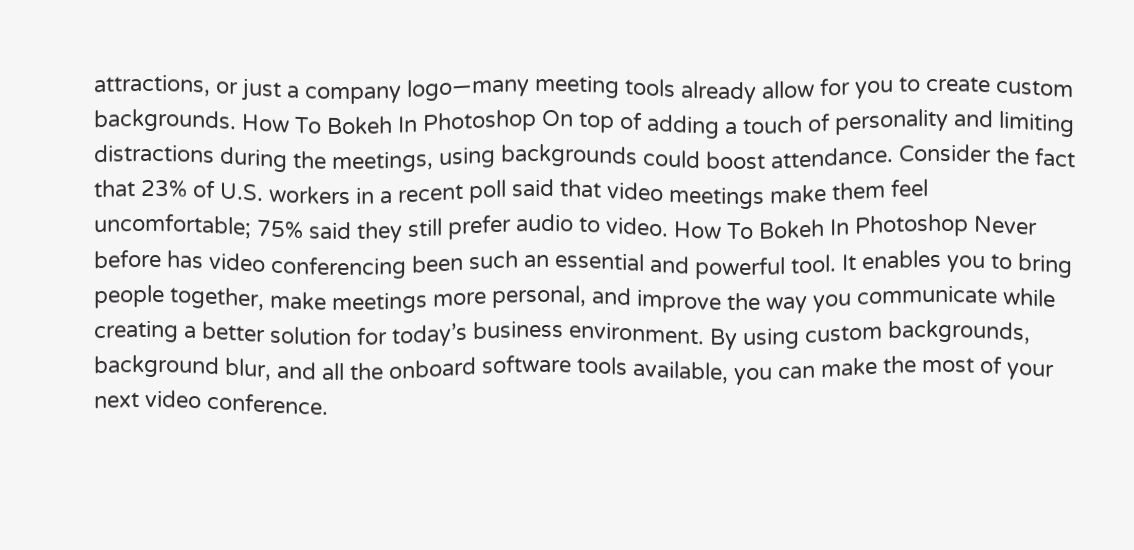attractions, or just a company logo—many meeting tools already allow for you to create custom backgrounds. How To Bokeh In Photoshop On top of adding a touch of personality and limiting distractions during the meetings, using backgrounds could boost attendance. Consider the fact that 23% of U.S. workers in a recent poll said that video meetings make them feel uncomfortable; 75% said they still prefer audio to video. How To Bokeh In Photoshop Never before has video conferencing been such an essential and powerful tool. It enables you to bring people together, make meetings more personal, and improve the way you communicate while creating a better solution for today’s business environment. By using custom backgrounds, background blur, and all the onboard software tools available, you can make the most of your next video conference.